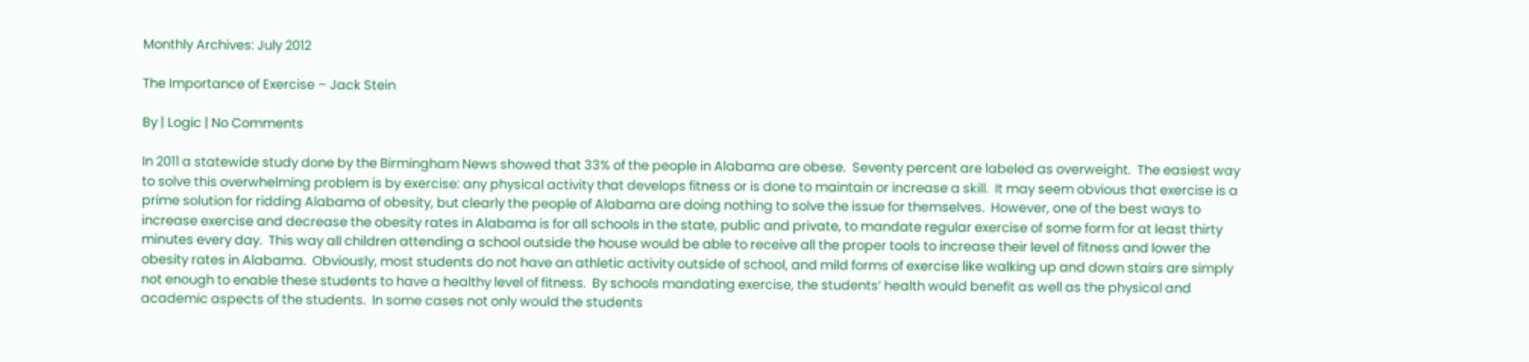Monthly Archives: July 2012

The Importance of Exercise – Jack Stein

By | Logic | No Comments

In 2011 a statewide study done by the Birmingham News showed that 33% of the people in Alabama are obese.  Seventy percent are labeled as overweight.  The easiest way to solve this overwhelming problem is by exercise: any physical activity that develops fitness or is done to maintain or increase a skill.  It may seem obvious that exercise is a prime solution for ridding Alabama of obesity, but clearly the people of Alabama are doing nothing to solve the issue for themselves.  However, one of the best ways to increase exercise and decrease the obesity rates in Alabama is for all schools in the state, public and private, to mandate regular exercise of some form for at least thirty minutes every day.  This way all children attending a school outside the house would be able to receive all the proper tools to increase their level of fitness and lower the obesity rates in Alabama.  Obviously, most students do not have an athletic activity outside of school, and mild forms of exercise like walking up and down stairs are simply not enough to enable these students to have a healthy level of fitness.  By schools mandating exercise, the students’ health would benefit as well as the physical and academic aspects of the students.  In some cases not only would the students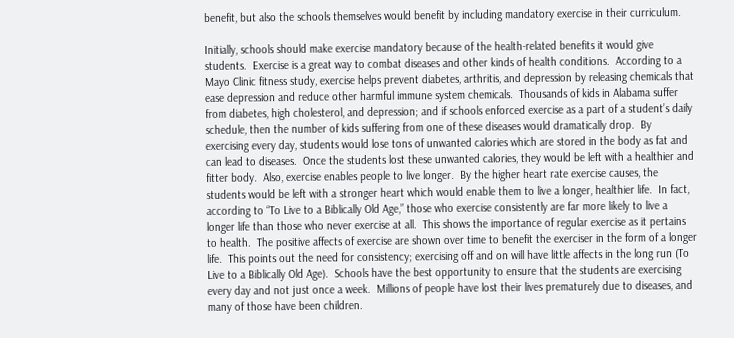benefit, but also the schools themselves would benefit by including mandatory exercise in their curriculum.

Initially, schools should make exercise mandatory because of the health-related benefits it would give students.  Exercise is a great way to combat diseases and other kinds of health conditions.  According to a Mayo Clinic fitness study, exercise helps prevent diabetes, arthritis, and depression by releasing chemicals that ease depression and reduce other harmful immune system chemicals.  Thousands of kids in Alabama suffer from diabetes, high cholesterol, and depression; and if schools enforced exercise as a part of a student’s daily schedule, then the number of kids suffering from one of these diseases would dramatically drop.  By exercising every day, students would lose tons of unwanted calories which are stored in the body as fat and can lead to diseases.  Once the students lost these unwanted calories, they would be left with a healthier and fitter body.  Also, exercise enables people to live longer.  By the higher heart rate exercise causes, the students would be left with a stronger heart which would enable them to live a longer, healthier life.  In fact, according to “To Live to a Biblically Old Age,” those who exercise consistently are far more likely to live a longer life than those who never exercise at all.  This shows the importance of regular exercise as it pertains to health.  The positive affects of exercise are shown over time to benefit the exerciser in the form of a longer life.  This points out the need for consistency; exercising off and on will have little affects in the long run (To Live to a Biblically Old Age).  Schools have the best opportunity to ensure that the students are exercising every day and not just once a week.  Millions of people have lost their lives prematurely due to diseases, and many of those have been children.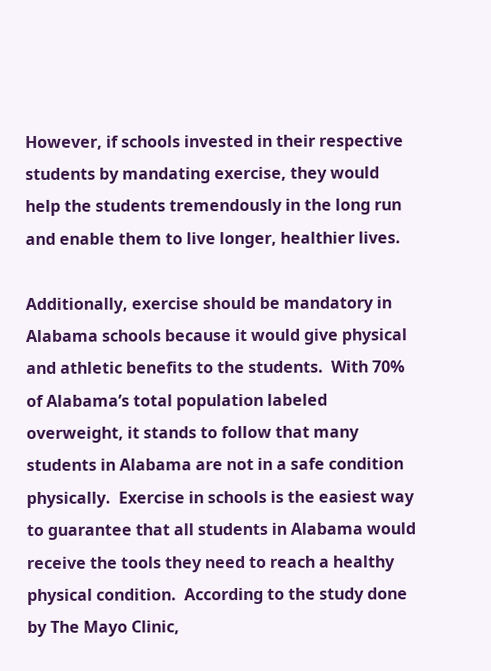However, if schools invested in their respective students by mandating exercise, they would help the students tremendously in the long run and enable them to live longer, healthier lives.

Additionally, exercise should be mandatory in Alabama schools because it would give physical and athletic benefits to the students.  With 70% of Alabama’s total population labeled overweight, it stands to follow that many students in Alabama are not in a safe condition physically.  Exercise in schools is the easiest way to guarantee that all students in Alabama would receive the tools they need to reach a healthy physical condition.  According to the study done by The Mayo Clinic,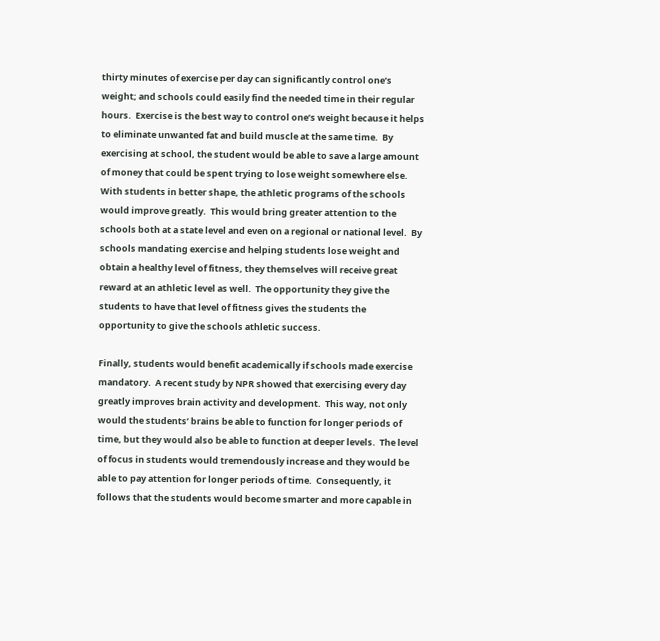thirty minutes of exercise per day can significantly control one’s weight; and schools could easily find the needed time in their regular hours.  Exercise is the best way to control one’s weight because it helps to eliminate unwanted fat and build muscle at the same time.  By exercising at school, the student would be able to save a large amount of money that could be spent trying to lose weight somewhere else.  With students in better shape, the athletic programs of the schools would improve greatly.  This would bring greater attention to the schools both at a state level and even on a regional or national level.  By schools mandating exercise and helping students lose weight and obtain a healthy level of fitness, they themselves will receive great reward at an athletic level as well.  The opportunity they give the students to have that level of fitness gives the students the opportunity to give the schools athletic success.

Finally, students would benefit academically if schools made exercise mandatory.  A recent study by NPR showed that exercising every day greatly improves brain activity and development.  This way, not only would the students’ brains be able to function for longer periods of time, but they would also be able to function at deeper levels.  The level of focus in students would tremendously increase and they would be able to pay attention for longer periods of time.  Consequently, it follows that the students would become smarter and more capable in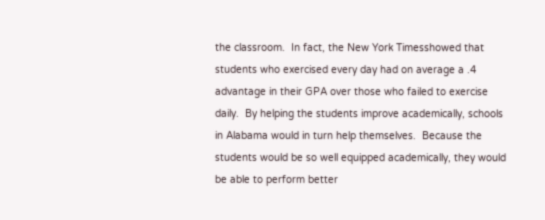the classroom.  In fact, the New York Timesshowed that students who exercised every day had on average a .4 advantage in their GPA over those who failed to exercise daily.  By helping the students improve academically, schools in Alabama would in turn help themselves.  Because the students would be so well equipped academically, they would be able to perform better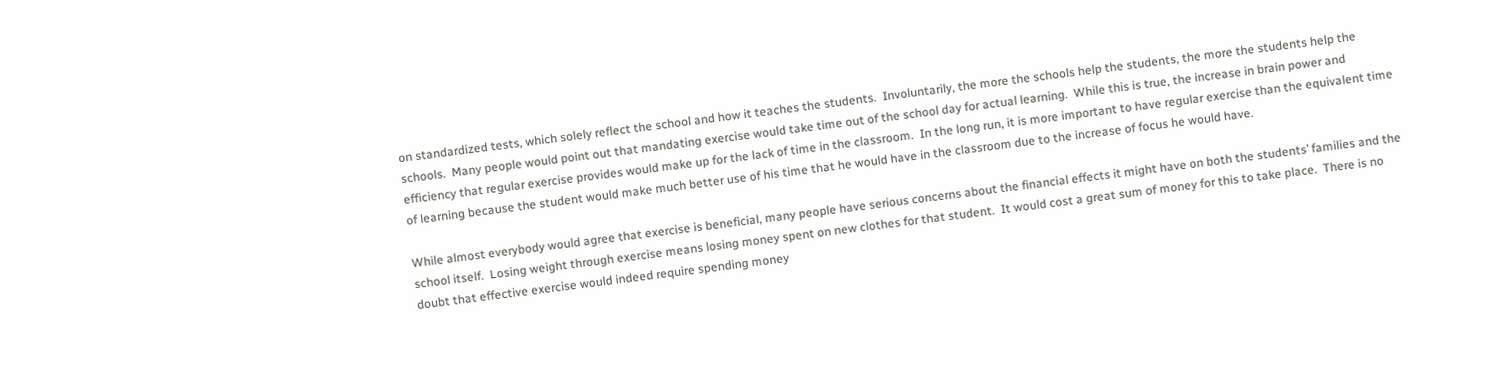on standardized tests, which solely reflect the school and how it teaches the students.  Involuntarily, the more the schools help the students, the more the students help the schools.  Many people would point out that mandating exercise would take time out of the school day for actual learning.  While this is true, the increase in brain power and efficiency that regular exercise provides would make up for the lack of time in the classroom.  In the long run, it is more important to have regular exercise than the equivalent time of learning because the student would make much better use of his time that he would have in the classroom due to the increase of focus he would have.

While almost everybody would agree that exercise is beneficial, many people have serious concerns about the financial effects it might have on both the students’ families and the school itself.  Losing weight through exercise means losing money spent on new clothes for that student.  It would cost a great sum of money for this to take place.  There is no doubt that effective exercise would indeed require spending money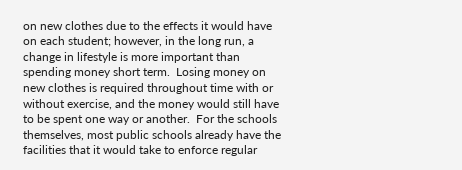on new clothes due to the effects it would have on each student; however, in the long run, a change in lifestyle is more important than spending money short term.  Losing money on new clothes is required throughout time with or without exercise, and the money would still have to be spent one way or another.  For the schools themselves, most public schools already have the facilities that it would take to enforce regular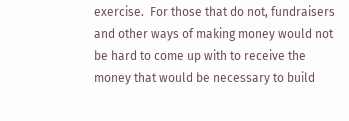exercise.  For those that do not, fundraisers and other ways of making money would not be hard to come up with to receive the money that would be necessary to build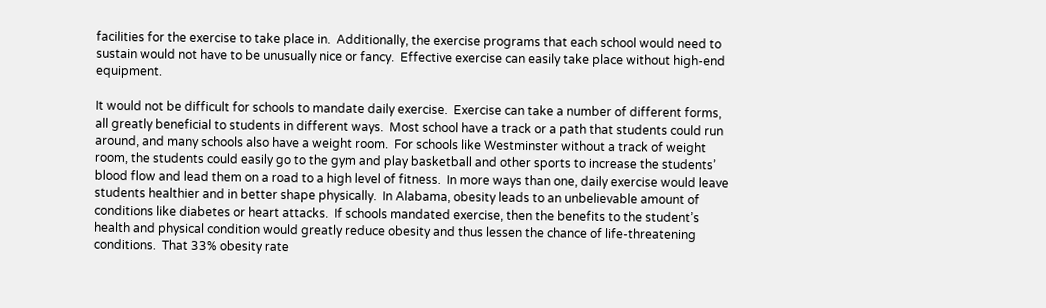facilities for the exercise to take place in.  Additionally, the exercise programs that each school would need to sustain would not have to be unusually nice or fancy.  Effective exercise can easily take place without high-end equipment.

It would not be difficult for schools to mandate daily exercise.  Exercise can take a number of different forms, all greatly beneficial to students in different ways.  Most school have a track or a path that students could run around, and many schools also have a weight room.  For schools like Westminster without a track of weight room, the students could easily go to the gym and play basketball and other sports to increase the students’ blood flow and lead them on a road to a high level of fitness.  In more ways than one, daily exercise would leave students healthier and in better shape physically.  In Alabama, obesity leads to an unbelievable amount of conditions like diabetes or heart attacks.  If schools mandated exercise, then the benefits to the student’s health and physical condition would greatly reduce obesity and thus lessen the chance of life-threatening conditions.  That 33% obesity rate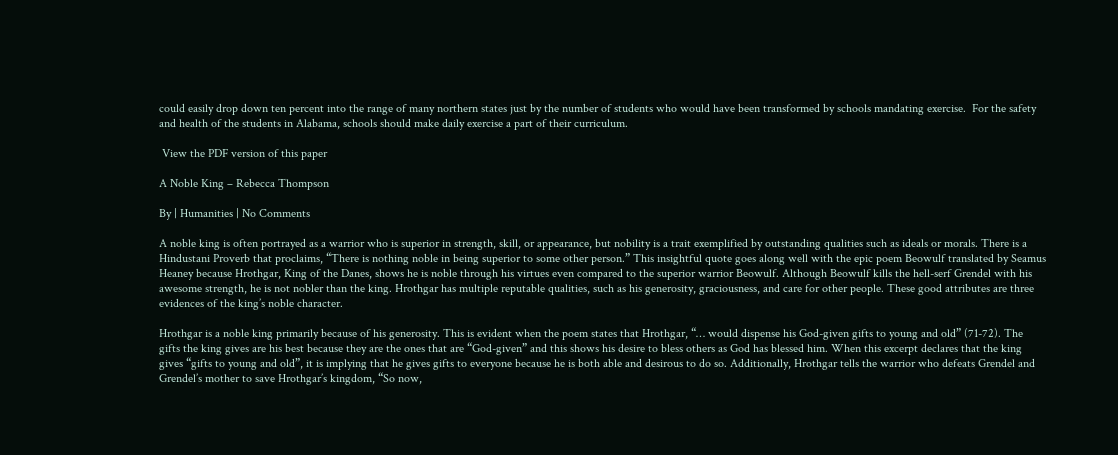could easily drop down ten percent into the range of many northern states just by the number of students who would have been transformed by schools mandating exercise.  For the safety and health of the students in Alabama, schools should make daily exercise a part of their curriculum.

 View the PDF version of this paper

A Noble King – Rebecca Thompson

By | Humanities | No Comments

A noble king is often portrayed as a warrior who is superior in strength, skill, or appearance, but nobility is a trait exemplified by outstanding qualities such as ideals or morals. There is a Hindustani Proverb that proclaims, “There is nothing noble in being superior to some other person.” This insightful quote goes along well with the epic poem Beowulf translated by Seamus Heaney because Hrothgar, King of the Danes, shows he is noble through his virtues even compared to the superior warrior Beowulf. Although Beowulf kills the hell-serf Grendel with his awesome strength, he is not nobler than the king. Hrothgar has multiple reputable qualities, such as his generosity, graciousness, and care for other people. These good attributes are three evidences of the king’s noble character.

Hrothgar is a noble king primarily because of his generosity. This is evident when the poem states that Hrothgar, “… would dispense his God-given gifts to young and old” (71-72). The gifts the king gives are his best because they are the ones that are “God-given” and this shows his desire to bless others as God has blessed him. When this excerpt declares that the king gives “gifts to young and old”, it is implying that he gives gifts to everyone because he is both able and desirous to do so. Additionally, Hrothgar tells the warrior who defeats Grendel and Grendel’s mother to save Hrothgar’s kingdom, “So now,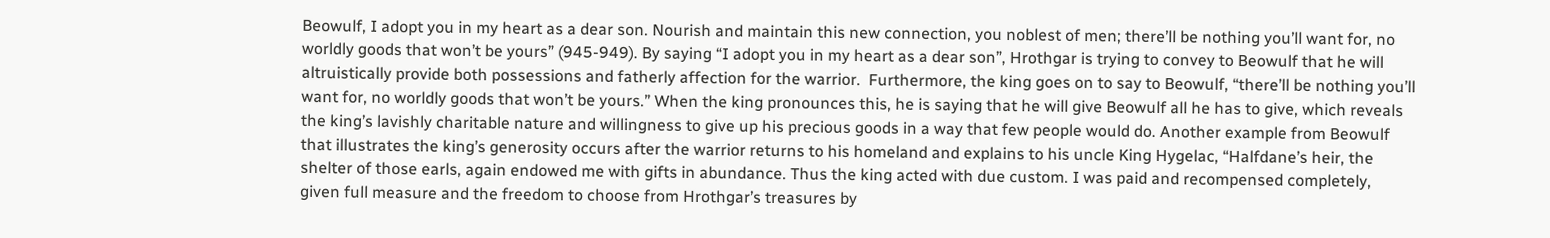Beowulf, I adopt you in my heart as a dear son. Nourish and maintain this new connection, you noblest of men; there’ll be nothing you’ll want for, no worldly goods that won’t be yours” (945-949). By saying “I adopt you in my heart as a dear son”, Hrothgar is trying to convey to Beowulf that he will altruistically provide both possessions and fatherly affection for the warrior.  Furthermore, the king goes on to say to Beowulf, “there’ll be nothing you’ll want for, no worldly goods that won’t be yours.” When the king pronounces this, he is saying that he will give Beowulf all he has to give, which reveals the king’s lavishly charitable nature and willingness to give up his precious goods in a way that few people would do. Another example from Beowulf that illustrates the king’s generosity occurs after the warrior returns to his homeland and explains to his uncle King Hygelac, “Halfdane’s heir, the shelter of those earls, again endowed me with gifts in abundance. Thus the king acted with due custom. I was paid and recompensed completely, given full measure and the freedom to choose from Hrothgar’s treasures by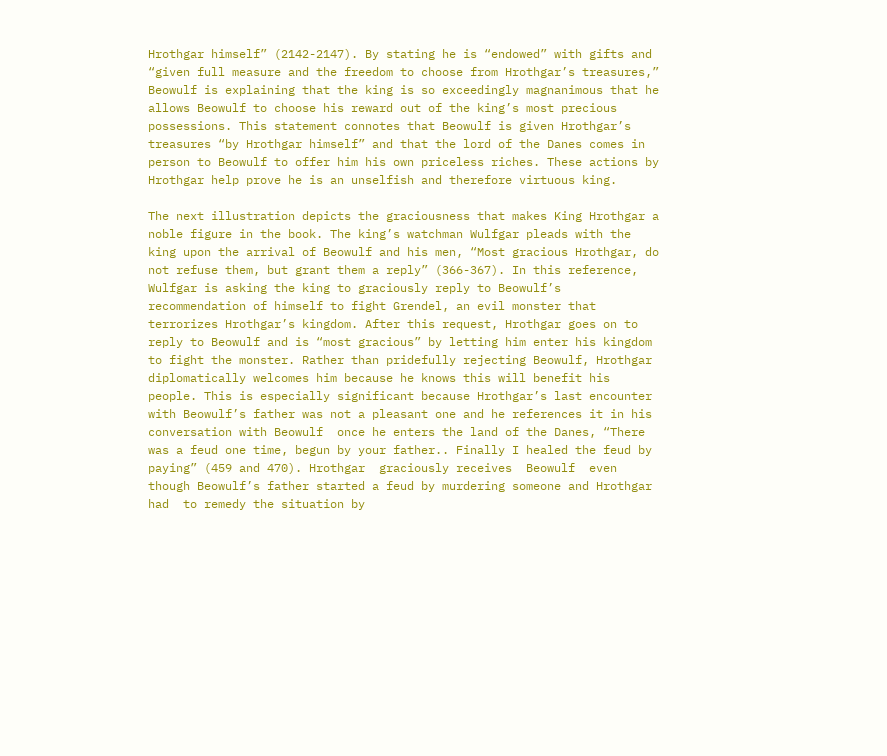Hrothgar himself” (2142-2147). By stating he is “endowed” with gifts and “given full measure and the freedom to choose from Hrothgar’s treasures,” Beowulf is explaining that the king is so exceedingly magnanimous that he allows Beowulf to choose his reward out of the king’s most precious possessions. This statement connotes that Beowulf is given Hrothgar’s treasures “by Hrothgar himself” and that the lord of the Danes comes in person to Beowulf to offer him his own priceless riches. These actions by Hrothgar help prove he is an unselfish and therefore virtuous king.

The next illustration depicts the graciousness that makes King Hrothgar a noble figure in the book. The king’s watchman Wulfgar pleads with the king upon the arrival of Beowulf and his men, “Most gracious Hrothgar, do not refuse them, but grant them a reply” (366-367). In this reference, Wulfgar is asking the king to graciously reply to Beowulf’s recommendation of himself to fight Grendel, an evil monster that terrorizes Hrothgar’s kingdom. After this request, Hrothgar goes on to reply to Beowulf and is “most gracious” by letting him enter his kingdom to fight the monster. Rather than pridefully rejecting Beowulf, Hrothgar diplomatically welcomes him because he knows this will benefit his people. This is especially significant because Hrothgar’s last encounter with Beowulf’s father was not a pleasant one and he references it in his conversation with Beowulf  once he enters the land of the Danes, “There was a feud one time, begun by your father.. Finally I healed the feud by paying” (459 and 470). Hrothgar  graciously receives  Beowulf  even though Beowulf’s father started a feud by murdering someone and Hrothgar had  to remedy the situation by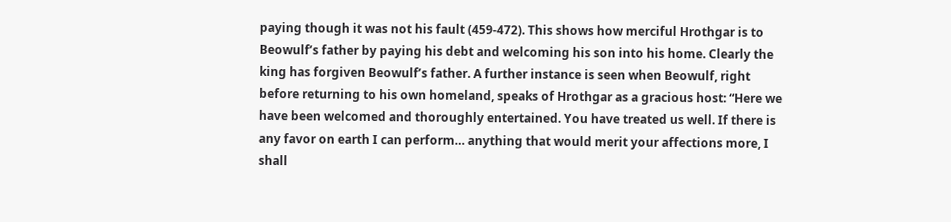paying though it was not his fault (459-472). This shows how merciful Hrothgar is to Beowulf’s father by paying his debt and welcoming his son into his home. Clearly the king has forgiven Beowulf’s father. A further instance is seen when Beowulf, right before returning to his own homeland, speaks of Hrothgar as a gracious host: “Here we have been welcomed and thoroughly entertained. You have treated us well. If there is any favor on earth I can perform… anything that would merit your affections more, I shall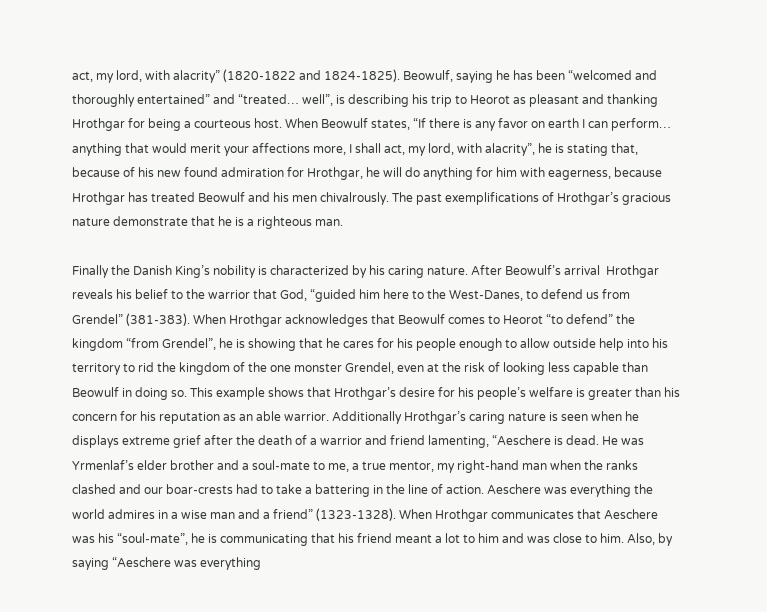act, my lord, with alacrity” (1820-1822 and 1824-1825). Beowulf, saying he has been “welcomed and thoroughly entertained” and “treated… well”, is describing his trip to Heorot as pleasant and thanking Hrothgar for being a courteous host. When Beowulf states, “If there is any favor on earth I can perform… anything that would merit your affections more, I shall act, my lord, with alacrity”, he is stating that, because of his new found admiration for Hrothgar, he will do anything for him with eagerness, because Hrothgar has treated Beowulf and his men chivalrously. The past exemplifications of Hrothgar’s gracious nature demonstrate that he is a righteous man.

Finally the Danish King’s nobility is characterized by his caring nature. After Beowulf’s arrival  Hrothgar reveals his belief to the warrior that God, “guided him here to the West-Danes, to defend us from Grendel” (381-383). When Hrothgar acknowledges that Beowulf comes to Heorot “to defend” the kingdom “from Grendel”, he is showing that he cares for his people enough to allow outside help into his territory to rid the kingdom of the one monster Grendel, even at the risk of looking less capable than Beowulf in doing so. This example shows that Hrothgar’s desire for his people’s welfare is greater than his concern for his reputation as an able warrior. Additionally Hrothgar’s caring nature is seen when he displays extreme grief after the death of a warrior and friend lamenting, “Aeschere is dead. He was Yrmenlaf’s elder brother and a soul-mate to me, a true mentor, my right-hand man when the ranks clashed and our boar-crests had to take a battering in the line of action. Aeschere was everything the world admires in a wise man and a friend” (1323-1328). When Hrothgar communicates that Aeschere was his “soul-mate”, he is communicating that his friend meant a lot to him and was close to him. Also, by  saying “Aeschere was everything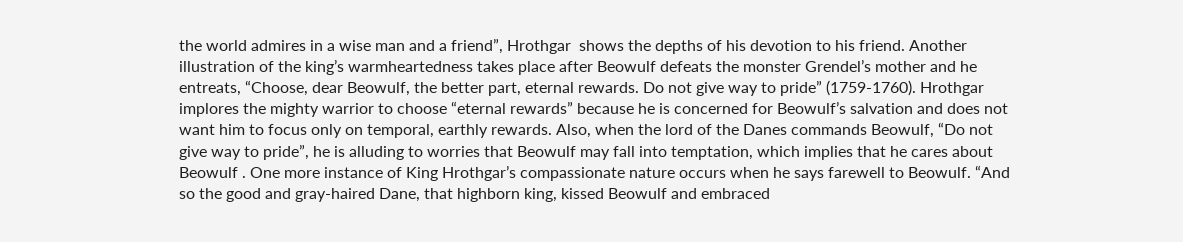the world admires in a wise man and a friend”, Hrothgar  shows the depths of his devotion to his friend. Another illustration of the king’s warmheartedness takes place after Beowulf defeats the monster Grendel’s mother and he entreats, “Choose, dear Beowulf, the better part, eternal rewards. Do not give way to pride” (1759-1760). Hrothgar implores the mighty warrior to choose “eternal rewards” because he is concerned for Beowulf’s salvation and does not want him to focus only on temporal, earthly rewards. Also, when the lord of the Danes commands Beowulf, “Do not give way to pride”, he is alluding to worries that Beowulf may fall into temptation, which implies that he cares about Beowulf . One more instance of King Hrothgar’s compassionate nature occurs when he says farewell to Beowulf. “And so the good and gray-haired Dane, that highborn king, kissed Beowulf and embraced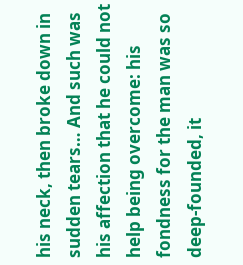his neck, then broke down in sudden tears… And such was his affection that he could not help being overcome: his fondness for the man was so deep-founded, it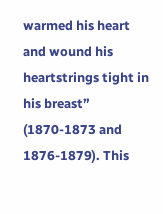warmed his heart and wound his heartstrings tight in his breast” (1870-1873 and 1876-1879). This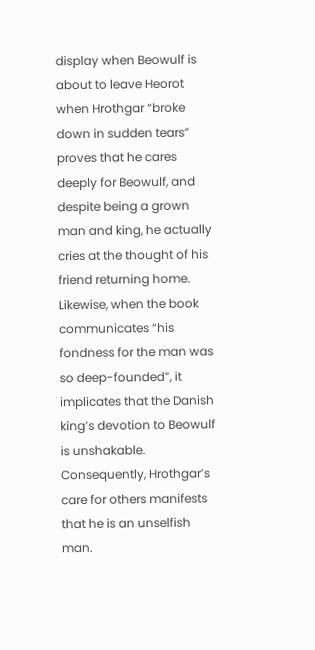display when Beowulf is about to leave Heorot when Hrothgar “broke down in sudden tears” proves that he cares deeply for Beowulf, and despite being a grown man and king, he actually cries at the thought of his friend returning home. Likewise, when the book communicates “his fondness for the man was so deep-founded”, it implicates that the Danish king’s devotion to Beowulf is unshakable. Consequently, Hrothgar’s care for others manifests that he is an unselfish man.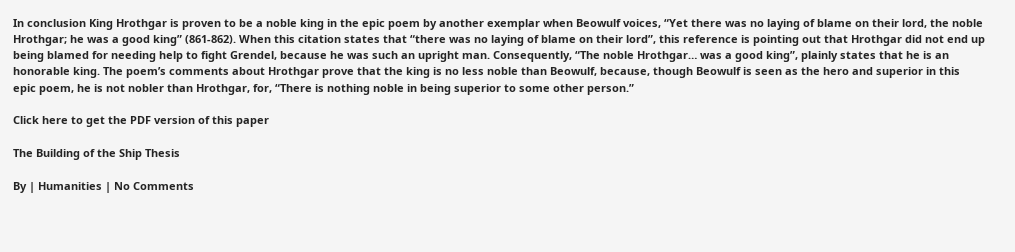In conclusion King Hrothgar is proven to be a noble king in the epic poem by another exemplar when Beowulf voices, “Yet there was no laying of blame on their lord, the noble Hrothgar; he was a good king” (861-862). When this citation states that “there was no laying of blame on their lord”, this reference is pointing out that Hrothgar did not end up being blamed for needing help to fight Grendel, because he was such an upright man. Consequently, “The noble Hrothgar… was a good king”, plainly states that he is an honorable king. The poem’s comments about Hrothgar prove that the king is no less noble than Beowulf, because, though Beowulf is seen as the hero and superior in this epic poem, he is not nobler than Hrothgar, for, “There is nothing noble in being superior to some other person.”

Click here to get the PDF version of this paper

The Building of the Ship Thesis

By | Humanities | No Comments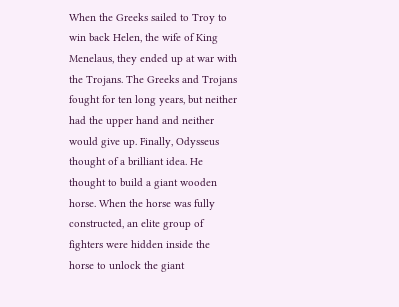When the Greeks sailed to Troy to win back Helen, the wife of King Menelaus, they ended up at war with the Trojans. The Greeks and Trojans fought for ten long years, but neither had the upper hand and neither would give up. Finally, Odysseus thought of a brilliant idea. He thought to build a giant wooden horse. When the horse was fully constructed, an elite group of fighters were hidden inside the horse to unlock the giant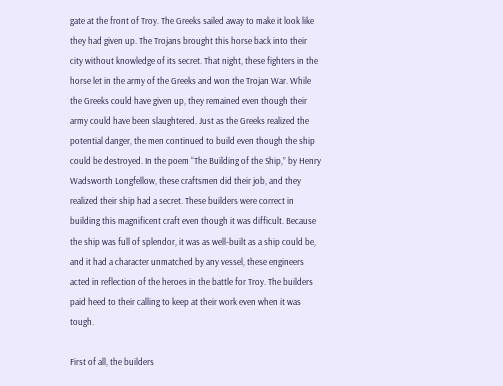gate at the front of Troy. The Greeks sailed away to make it look like they had given up. The Trojans brought this horse back into their city without knowledge of its secret. That night, these fighters in the horse let in the army of the Greeks and won the Trojan War. While the Greeks could have given up, they remained even though their army could have been slaughtered. Just as the Greeks realized the potential danger, the men continued to build even though the ship could be destroyed. In the poem “The Building of the Ship,” by Henry Wadsworth Longfellow, these craftsmen did their job, and they realized their ship had a secret. These builders were correct in building this magnificent craft even though it was difficult. Because the ship was full of splendor, it was as well-built as a ship could be, and it had a character unmatched by any vessel, these engineers acted in reflection of the heroes in the battle for Troy. The builders paid heed to their calling to keep at their work even when it was tough.

First of all, the builders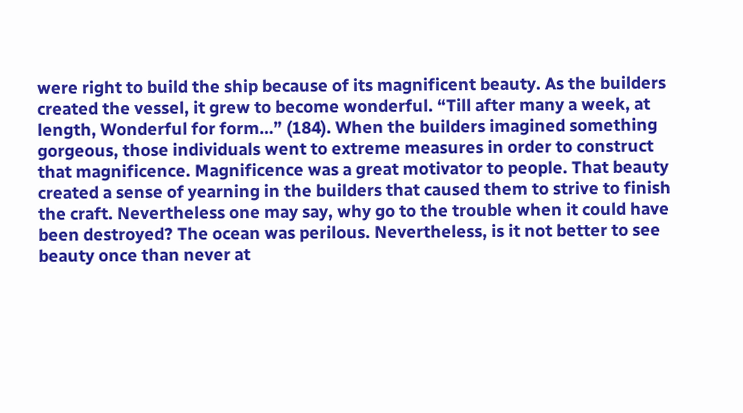were right to build the ship because of its magnificent beauty. As the builders created the vessel, it grew to become wonderful. “Till after many a week, at length, Wonderful for form…” (184). When the builders imagined something gorgeous, those individuals went to extreme measures in order to construct that magnificence. Magnificence was a great motivator to people. That beauty created a sense of yearning in the builders that caused them to strive to finish the craft. Nevertheless one may say, why go to the trouble when it could have been destroyed? The ocean was perilous. Nevertheless, is it not better to see beauty once than never at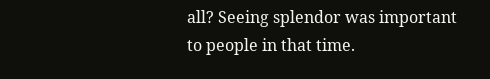all? Seeing splendor was important to people in that time.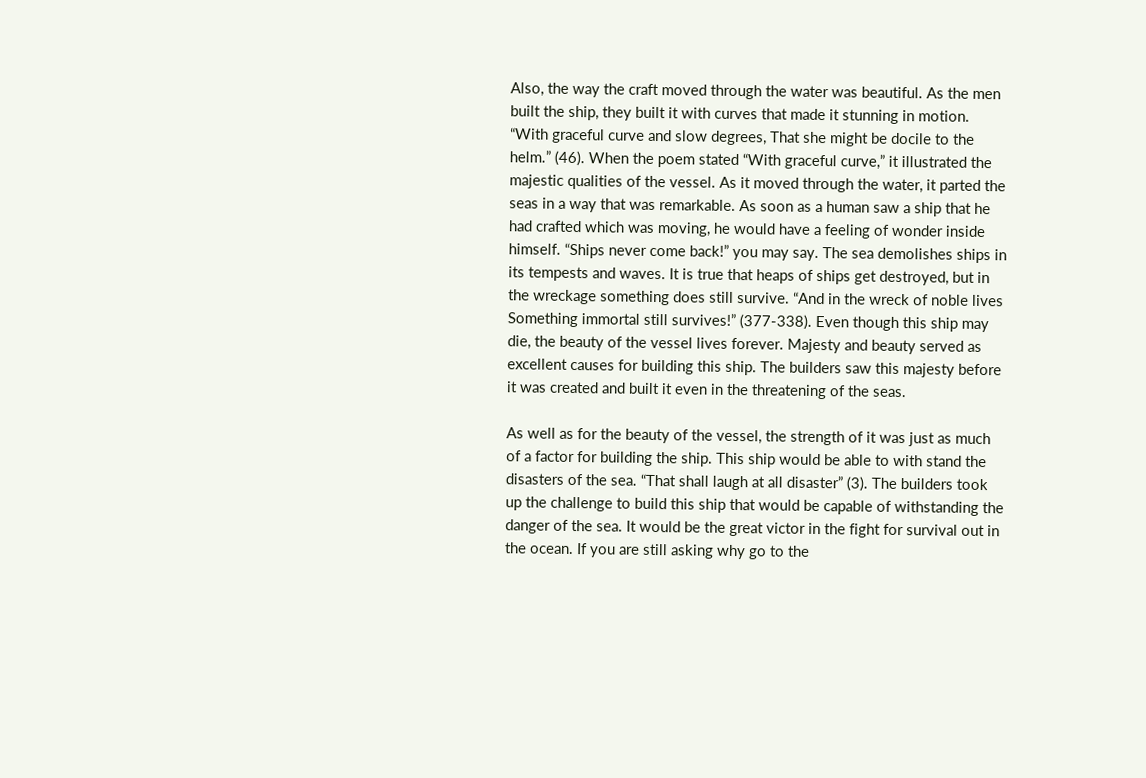Also, the way the craft moved through the water was beautiful. As the men built the ship, they built it with curves that made it stunning in motion. “With graceful curve and slow degrees, That she might be docile to the helm.” (46). When the poem stated “With graceful curve,” it illustrated the majestic qualities of the vessel. As it moved through the water, it parted the seas in a way that was remarkable. As soon as a human saw a ship that he had crafted which was moving, he would have a feeling of wonder inside himself. “Ships never come back!” you may say. The sea demolishes ships in its tempests and waves. It is true that heaps of ships get destroyed, but in the wreckage something does still survive. “And in the wreck of noble lives Something immortal still survives!” (377-338). Even though this ship may die, the beauty of the vessel lives forever. Majesty and beauty served as excellent causes for building this ship. The builders saw this majesty before it was created and built it even in the threatening of the seas.

As well as for the beauty of the vessel, the strength of it was just as much of a factor for building the ship. This ship would be able to with stand the disasters of the sea. “That shall laugh at all disaster” (3). The builders took up the challenge to build this ship that would be capable of withstanding the danger of the sea. It would be the great victor in the fight for survival out in the ocean. If you are still asking why go to the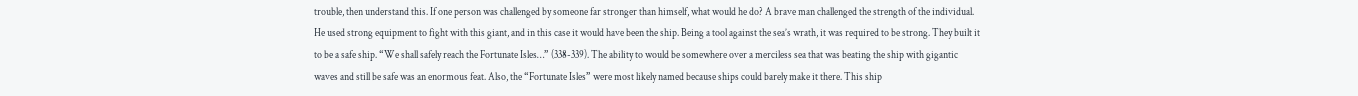trouble, then understand this. If one person was challenged by someone far stronger than himself, what would he do? A brave man challenged the strength of the individual. He used strong equipment to fight with this giant, and in this case it would have been the ship. Being a tool against the sea’s wrath, it was required to be strong. They built it to be a safe ship. “We shall safely reach the Fortunate Isles…” (338-339). The ability to would be somewhere over a merciless sea that was beating the ship with gigantic waves and still be safe was an enormous feat. Also, the “Fortunate Isles” were most likely named because ships could barely make it there. This ship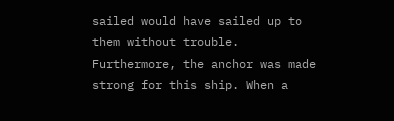sailed would have sailed up to them without trouble. Furthermore, the anchor was made strong for this ship. When a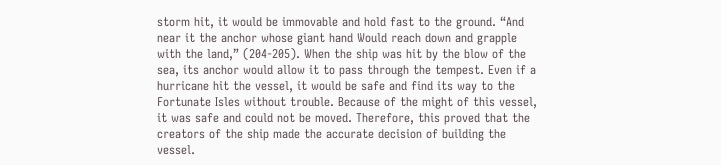storm hit, it would be immovable and hold fast to the ground. “And near it the anchor whose giant hand Would reach down and grapple with the land,” (204-205). When the ship was hit by the blow of the sea, its anchor would allow it to pass through the tempest. Even if a hurricane hit the vessel, it would be safe and find its way to the Fortunate Isles without trouble. Because of the might of this vessel, it was safe and could not be moved. Therefore, this proved that the creators of the ship made the accurate decision of building the vessel.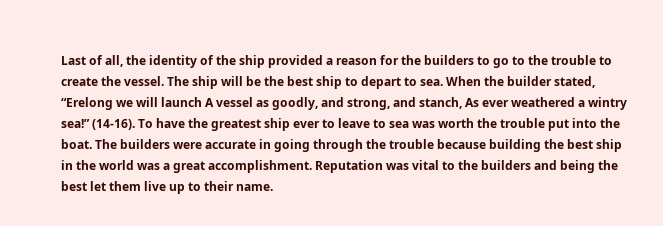Last of all, the identity of the ship provided a reason for the builders to go to the trouble to create the vessel. The ship will be the best ship to depart to sea. When the builder stated, “Erelong we will launch A vessel as goodly, and strong, and stanch, As ever weathered a wintry sea!” (14-16). To have the greatest ship ever to leave to sea was worth the trouble put into the boat. The builders were accurate in going through the trouble because building the best ship in the world was a great accomplishment. Reputation was vital to the builders and being the best let them live up to their name.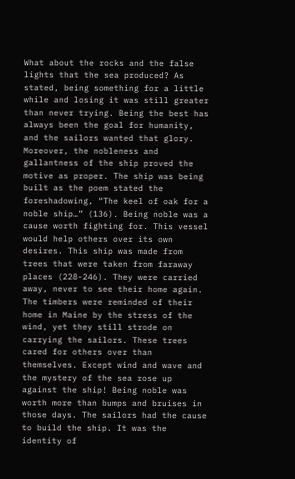What about the rocks and the false lights that the sea produced? As stated, being something for a little while and losing it was still greater than never trying. Being the best has always been the goal for humanity, and the sailors wanted that glory. Moreover, the nobleness and gallantness of the ship proved the motive as proper. The ship was being built as the poem stated the foreshadowing, “The keel of oak for a noble ship…” (136). Being noble was a cause worth fighting for. This vessel would help others over its own desires. This ship was made from trees that were taken from faraway places (228-246). They were carried away, never to see their home again. The timbers were reminded of their home in Maine by the stress of the wind, yet they still strode on carrying the sailors. These trees cared for others over than themselves. Except wind and wave and the mystery of the sea rose up against the ship! Being noble was worth more than bumps and bruises in those days. The sailors had the cause to build the ship. It was the identity of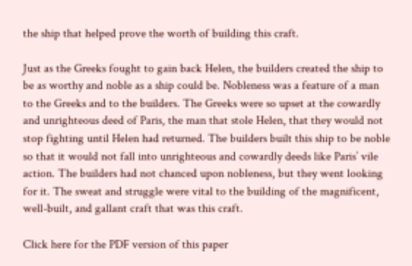the ship that helped prove the worth of building this craft.

Just as the Greeks fought to gain back Helen, the builders created the ship to be as worthy and noble as a ship could be. Nobleness was a feature of a man to the Greeks and to the builders. The Greeks were so upset at the cowardly and unrighteous deed of Paris, the man that stole Helen, that they would not stop fighting until Helen had returned. The builders built this ship to be noble so that it would not fall into unrighteous and cowardly deeds like Paris’ vile action. The builders had not chanced upon nobleness, but they went looking for it. The sweat and struggle were vital to the building of the magnificent, well-built, and gallant craft that was this craft.

Click here for the PDF version of this paper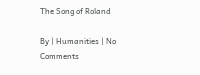The Song of Roland

By | Humanities | No Comments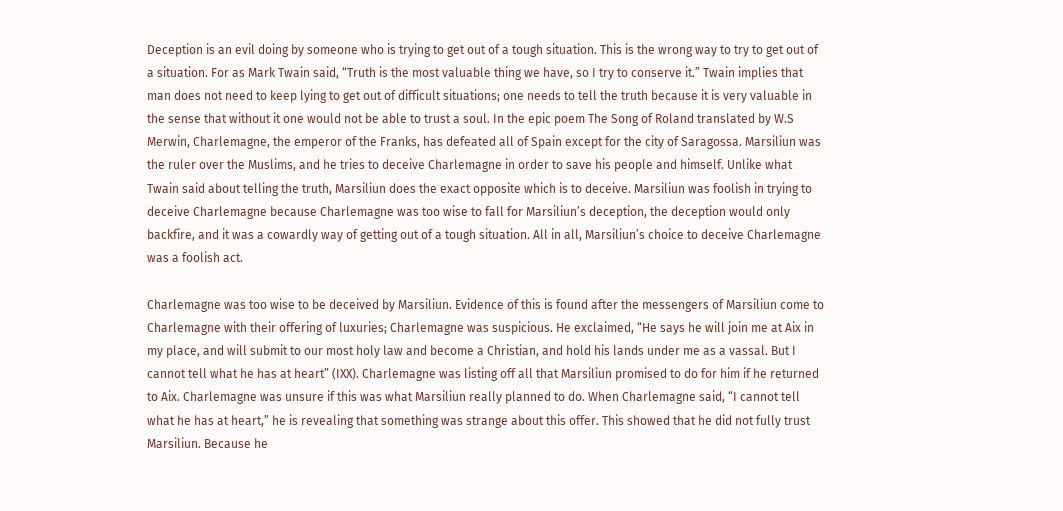Deception is an evil doing by someone who is trying to get out of a tough situation. This is the wrong way to try to get out of a situation. For as Mark Twain said, “Truth is the most valuable thing we have, so I try to conserve it.” Twain implies that man does not need to keep lying to get out of difficult situations; one needs to tell the truth because it is very valuable in the sense that without it one would not be able to trust a soul. In the epic poem The Song of Roland translated by W.S Merwin, Charlemagne, the emperor of the Franks, has defeated all of Spain except for the city of Saragossa. Marsiliun was the ruler over the Muslims, and he tries to deceive Charlemagne in order to save his people and himself. Unlike what Twain said about telling the truth, Marsiliun does the exact opposite which is to deceive. Marsiliun was foolish in trying to deceive Charlemagne because Charlemagne was too wise to fall for Marsiliun’s deception, the deception would only backfire, and it was a cowardly way of getting out of a tough situation. All in all, Marsiliun’s choice to deceive Charlemagne was a foolish act.

Charlemagne was too wise to be deceived by Marsiliun. Evidence of this is found after the messengers of Marsiliun come to Charlemagne with their offering of luxuries; Charlemagne was suspicious. He exclaimed, “He says he will join me at Aix in my place, and will submit to our most holy law and become a Christian, and hold his lands under me as a vassal. But I cannot tell what he has at heart” (IXX). Charlemagne was listing off all that Marsiliun promised to do for him if he returned to Aix. Charlemagne was unsure if this was what Marsiliun really planned to do. When Charlemagne said, “I cannot tell what he has at heart,” he is revealing that something was strange about this offer. This showed that he did not fully trust Marsiliun. Because he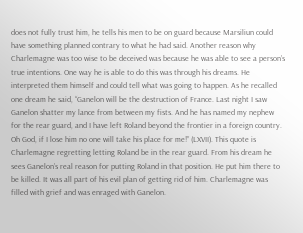does not fully trust him, he tells his men to be on guard because Marsiliun could have something planned contrary to what he had said. Another reason why Charlemagne was too wise to be deceived was because he was able to see a person’s true intentions. One way he is able to do this was through his dreams. He interpreted them himself and could tell what was going to happen. As he recalled one dream he said, “Ganelon will be the destruction of France. Last night I saw Ganelon shatter my lance from between my fists. And he has named my nephew for the rear guard, and I have left Roland beyond the frontier in a foreign country. Oh God, if I lose him no one will take his place for me!” (LXVII). This quote is Charlemagne regretting letting Roland be in the rear guard. From his dream he sees Ganelon’s real reason for putting Roland in that position. He put him there to be killed. It was all part of his evil plan of getting rid of him. Charlemagne was filled with grief and was enraged with Ganelon.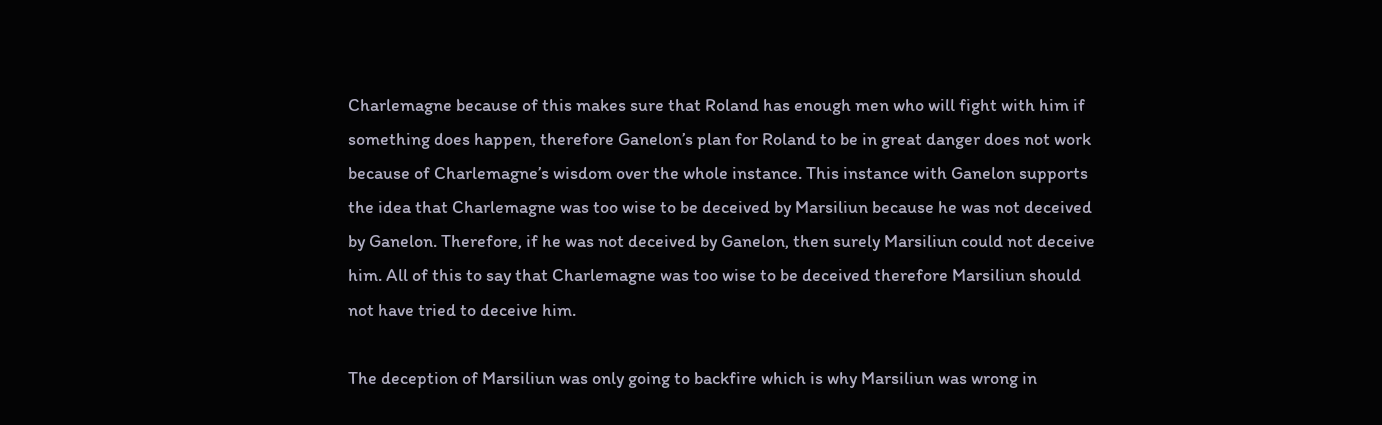Charlemagne because of this makes sure that Roland has enough men who will fight with him if something does happen, therefore Ganelon’s plan for Roland to be in great danger does not work because of Charlemagne’s wisdom over the whole instance. This instance with Ganelon supports the idea that Charlemagne was too wise to be deceived by Marsiliun because he was not deceived by Ganelon. Therefore, if he was not deceived by Ganelon, then surely Marsiliun could not deceive him. All of this to say that Charlemagne was too wise to be deceived therefore Marsiliun should not have tried to deceive him.

The deception of Marsiliun was only going to backfire which is why Marsiliun was wrong in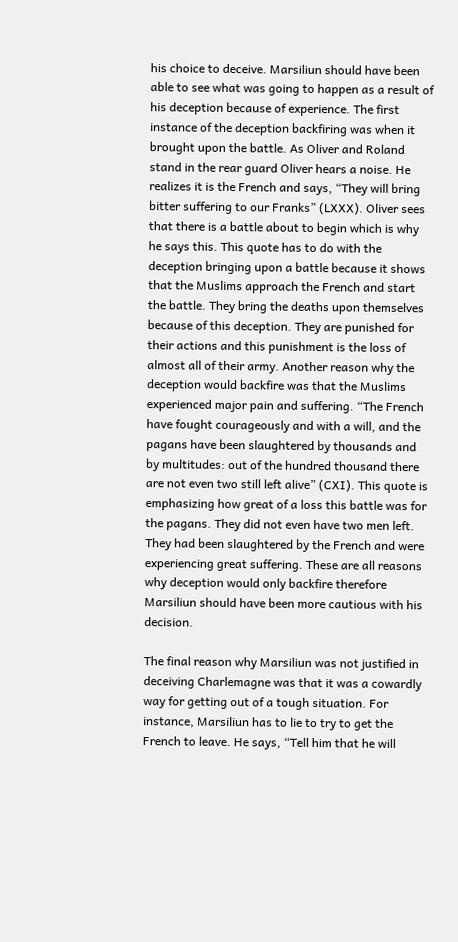his choice to deceive. Marsiliun should have been able to see what was going to happen as a result of his deception because of experience. The first instance of the deception backfiring was when it brought upon the battle. As Oliver and Roland stand in the rear guard Oliver hears a noise. He realizes it is the French and says, “They will bring bitter suffering to our Franks” (LXXX). Oliver sees that there is a battle about to begin which is why he says this. This quote has to do with the deception bringing upon a battle because it shows that the Muslims approach the French and start the battle. They bring the deaths upon themselves because of this deception. They are punished for their actions and this punishment is the loss of almost all of their army. Another reason why the deception would backfire was that the Muslims experienced major pain and suffering. “The French have fought courageously and with a will, and the pagans have been slaughtered by thousands and by multitudes: out of the hundred thousand there are not even two still left alive” (CXI). This quote is emphasizing how great of a loss this battle was for the pagans. They did not even have two men left. They had been slaughtered by the French and were experiencing great suffering. These are all reasons why deception would only backfire therefore Marsiliun should have been more cautious with his decision.

The final reason why Marsiliun was not justified in deceiving Charlemagne was that it was a cowardly way for getting out of a tough situation. For instance, Marsiliun has to lie to try to get the French to leave. He says, “Tell him that he will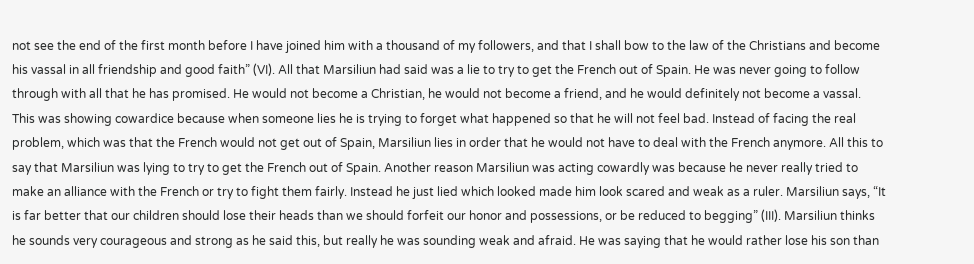not see the end of the first month before I have joined him with a thousand of my followers, and that I shall bow to the law of the Christians and become his vassal in all friendship and good faith” (VI). All that Marsiliun had said was a lie to try to get the French out of Spain. He was never going to follow through with all that he has promised. He would not become a Christian, he would not become a friend, and he would definitely not become a vassal. This was showing cowardice because when someone lies he is trying to forget what happened so that he will not feel bad. Instead of facing the real problem, which was that the French would not get out of Spain, Marsiliun lies in order that he would not have to deal with the French anymore. All this to say that Marsiliun was lying to try to get the French out of Spain. Another reason Marsiliun was acting cowardly was because he never really tried to make an alliance with the French or try to fight them fairly. Instead he just lied which looked made him look scared and weak as a ruler. Marsiliun says, “It is far better that our children should lose their heads than we should forfeit our honor and possessions, or be reduced to begging” (III). Marsiliun thinks he sounds very courageous and strong as he said this, but really he was sounding weak and afraid. He was saying that he would rather lose his son than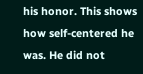his honor. This shows how self-centered he was. He did not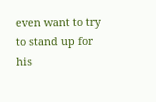even want to try to stand up for his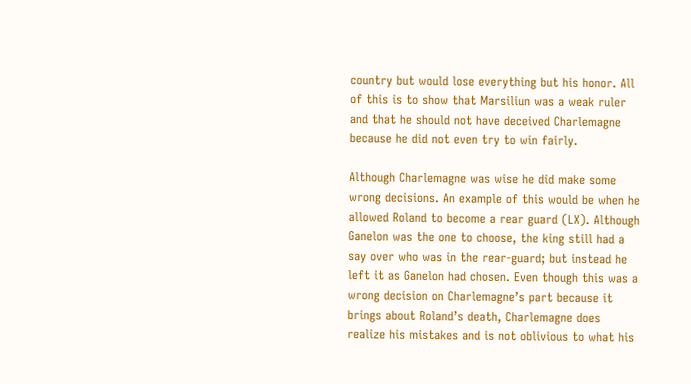country but would lose everything but his honor. All of this is to show that Marsiliun was a weak ruler and that he should not have deceived Charlemagne because he did not even try to win fairly.

Although Charlemagne was wise he did make some wrong decisions. An example of this would be when he allowed Roland to become a rear guard (LX). Although Ganelon was the one to choose, the king still had a say over who was in the rear-guard; but instead he left it as Ganelon had chosen. Even though this was a wrong decision on Charlemagne’s part because it brings about Roland’s death, Charlemagne does realize his mistakes and is not oblivious to what his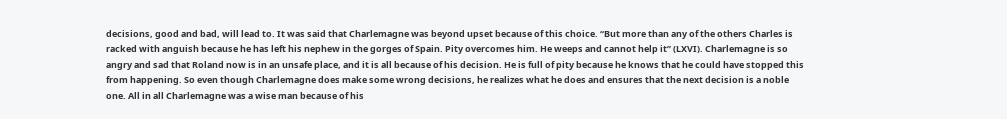decisions, good and bad, will lead to. It was said that Charlemagne was beyond upset because of this choice. “But more than any of the others Charles is racked with anguish because he has left his nephew in the gorges of Spain. Pity overcomes him. He weeps and cannot help it” (LXVI). Charlemagne is so angry and sad that Roland now is in an unsafe place, and it is all because of his decision. He is full of pity because he knows that he could have stopped this from happening. So even though Charlemagne does make some wrong decisions, he realizes what he does and ensures that the next decision is a noble one. All in all Charlemagne was a wise man because of his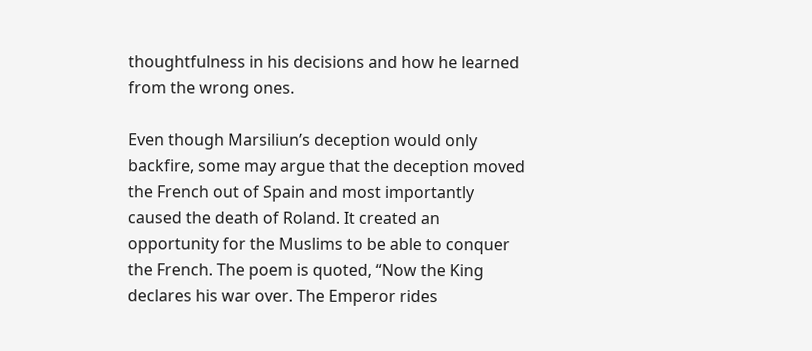thoughtfulness in his decisions and how he learned from the wrong ones.

Even though Marsiliun’s deception would only backfire, some may argue that the deception moved the French out of Spain and most importantly caused the death of Roland. It created an opportunity for the Muslims to be able to conquer the French. The poem is quoted, “Now the King declares his war over. The Emperor rides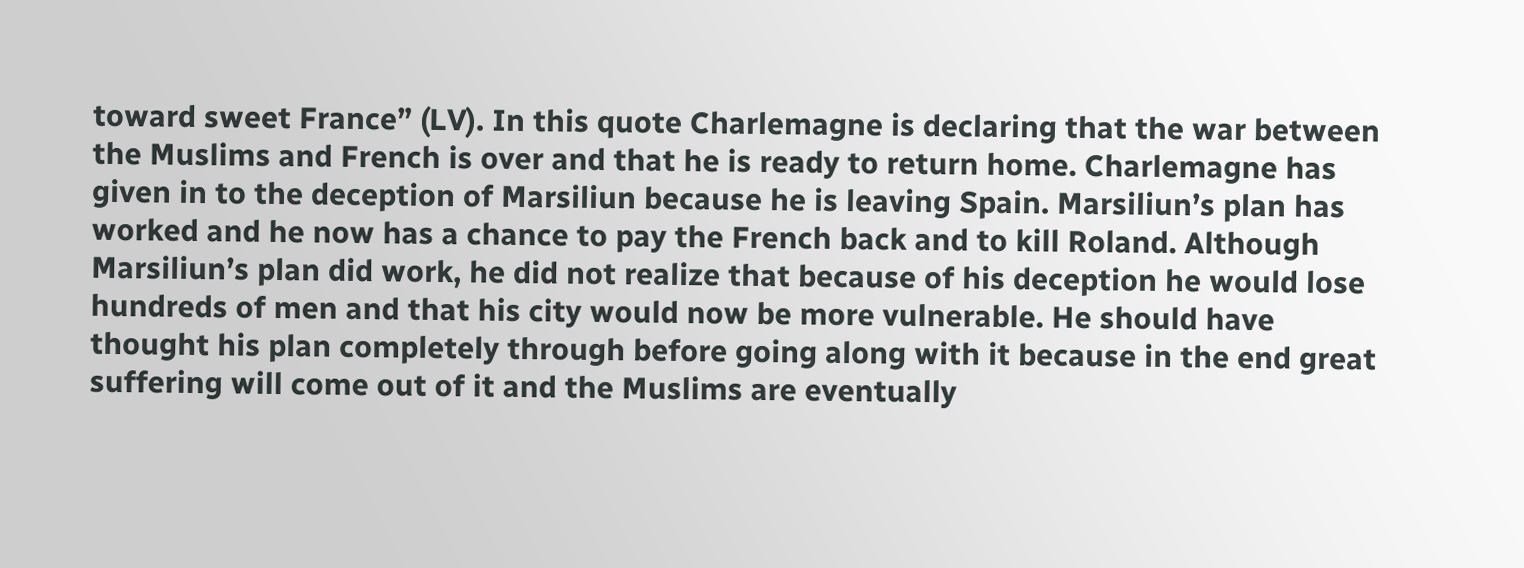toward sweet France” (LV). In this quote Charlemagne is declaring that the war between the Muslims and French is over and that he is ready to return home. Charlemagne has given in to the deception of Marsiliun because he is leaving Spain. Marsiliun’s plan has worked and he now has a chance to pay the French back and to kill Roland. Although Marsiliun’s plan did work, he did not realize that because of his deception he would lose hundreds of men and that his city would now be more vulnerable. He should have thought his plan completely through before going along with it because in the end great suffering will come out of it and the Muslims are eventually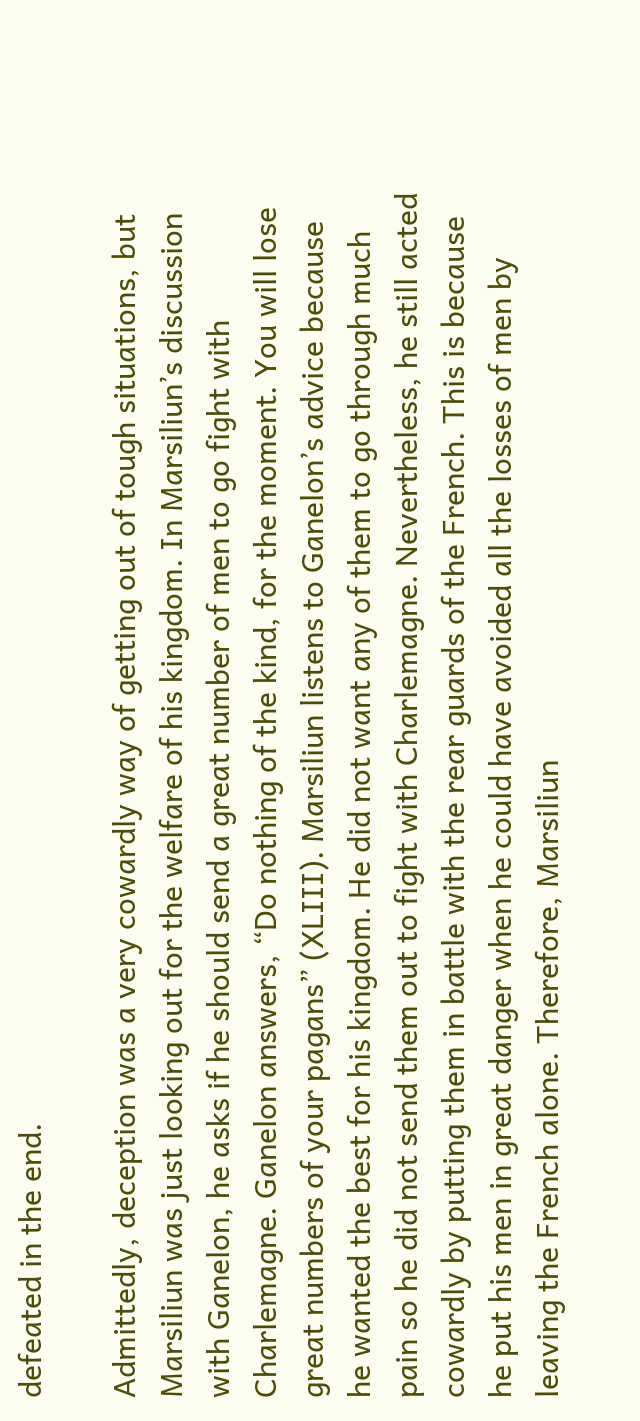defeated in the end.

Admittedly, deception was a very cowardly way of getting out of tough situations, but Marsiliun was just looking out for the welfare of his kingdom. In Marsiliun’s discussion with Ganelon, he asks if he should send a great number of men to go fight with Charlemagne. Ganelon answers, “Do nothing of the kind, for the moment. You will lose great numbers of your pagans” (XLIII). Marsiliun listens to Ganelon’s advice because he wanted the best for his kingdom. He did not want any of them to go through much pain so he did not send them out to fight with Charlemagne. Nevertheless, he still acted cowardly by putting them in battle with the rear guards of the French. This is because he put his men in great danger when he could have avoided all the losses of men by leaving the French alone. Therefore, Marsiliun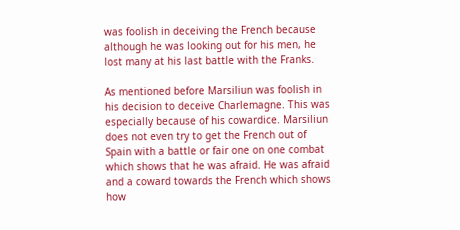was foolish in deceiving the French because although he was looking out for his men, he lost many at his last battle with the Franks.

As mentioned before Marsiliun was foolish in his decision to deceive Charlemagne. This was especially because of his cowardice. Marsiliun does not even try to get the French out of Spain with a battle or fair one on one combat which shows that he was afraid. He was afraid and a coward towards the French which shows how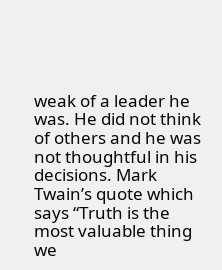weak of a leader he was. He did not think of others and he was not thoughtful in his decisions. Mark Twain’s quote which says “Truth is the most valuable thing we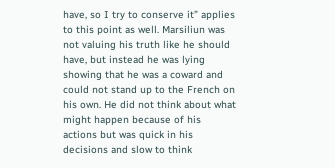have, so I try to conserve it” applies to this point as well. Marsiliun was not valuing his truth like he should have, but instead he was lying showing that he was a coward and could not stand up to the French on his own. He did not think about what might happen because of his actions but was quick in his decisions and slow to think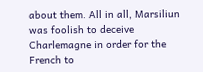about them. All in all, Marsiliun was foolish to deceive Charlemagne in order for the French to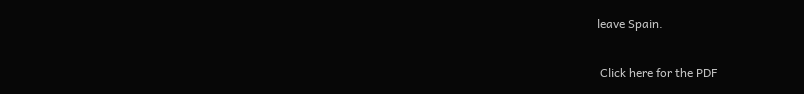leave Spain.

 Click here for the PDF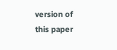version of this paper